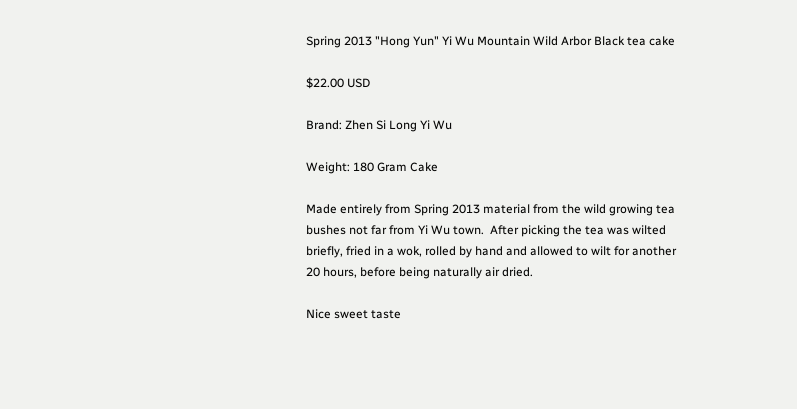Spring 2013 "Hong Yun" Yi Wu Mountain Wild Arbor Black tea cake

$22.00 USD

Brand: Zhen Si Long Yi Wu

Weight: 180 Gram Cake

Made entirely from Spring 2013 material from the wild growing tea bushes not far from Yi Wu town.  After picking the tea was wilted briefly, fried in a wok, rolled by hand and allowed to wilt for another 20 hours, before being naturally air dried.

Nice sweet taste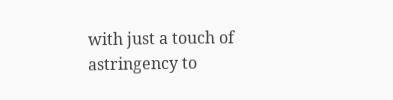with just a touch of astringency to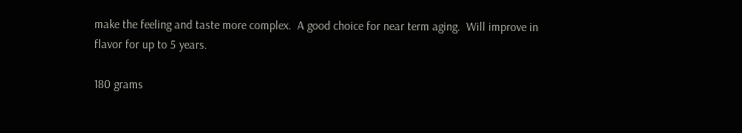make the feeling and taste more complex.  A good choice for near term aging.  Will improve in flavor for up to 5 years.

180 grams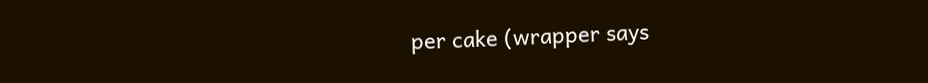per cake (wrapper says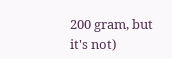200 gram, but it's not)